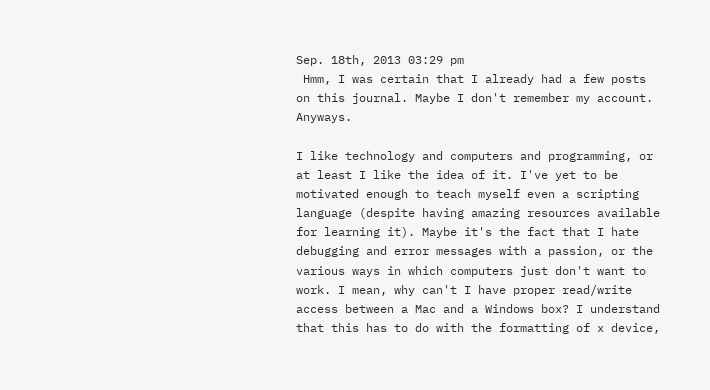Sep. 18th, 2013 03:29 pm
 Hmm, I was certain that I already had a few posts on this journal. Maybe I don't remember my account. Anyways.

I like technology and computers and programming, or at least I like the idea of it. I've yet to be motivated enough to teach myself even a scripting language (despite having amazing resources available for learning it). Maybe it's the fact that I hate debugging and error messages with a passion, or the various ways in which computers just don't want to work. I mean, why can't I have proper read/write access between a Mac and a Windows box? I understand that this has to do with the formatting of x device,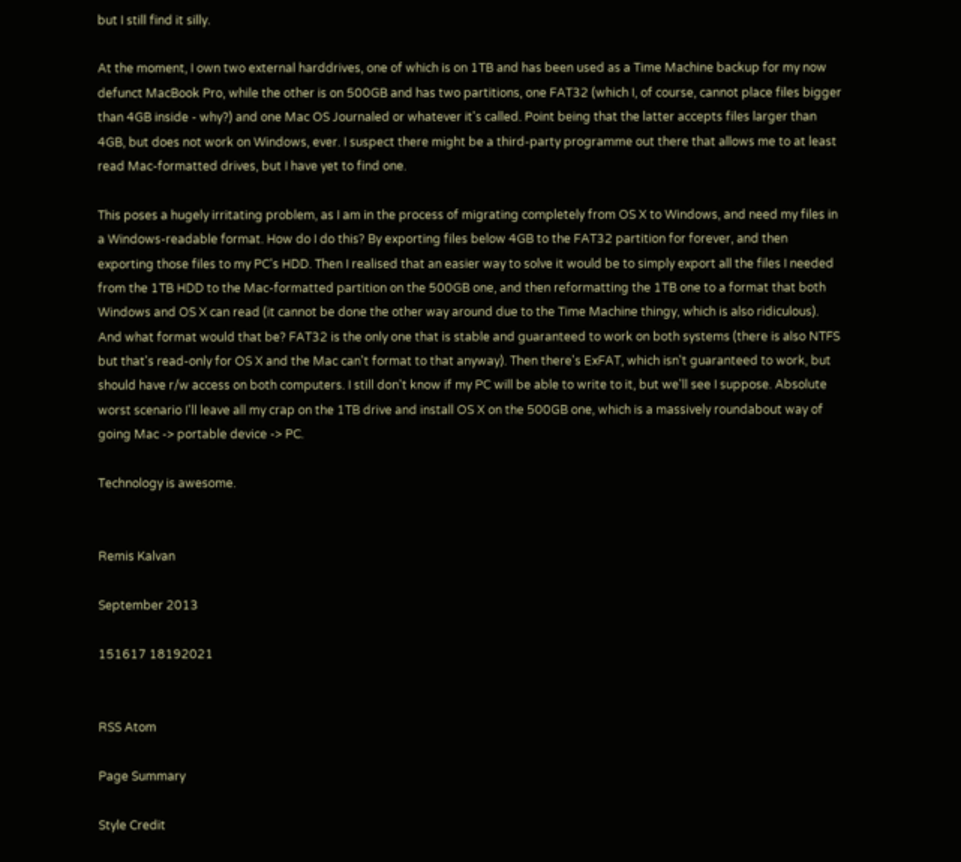but I still find it silly.

At the moment, I own two external harddrives, one of which is on 1TB and has been used as a Time Machine backup for my now defunct MacBook Pro, while the other is on 500GB and has two partitions, one FAT32 (which I, of course, cannot place files bigger than 4GB inside - why?) and one Mac OS Journaled or whatever it's called. Point being that the latter accepts files larger than 4GB, but does not work on Windows, ever. I suspect there might be a third-party programme out there that allows me to at least read Mac-formatted drives, but I have yet to find one.

This poses a hugely irritating problem, as I am in the process of migrating completely from OS X to Windows, and need my files in a Windows-readable format. How do I do this? By exporting files below 4GB to the FAT32 partition for forever, and then exporting those files to my PC's HDD. Then I realised that an easier way to solve it would be to simply export all the files I needed from the 1TB HDD to the Mac-formatted partition on the 500GB one, and then reformatting the 1TB one to a format that both Windows and OS X can read (it cannot be done the other way around due to the Time Machine thingy, which is also ridiculous). And what format would that be? FAT32 is the only one that is stable and guaranteed to work on both systems (there is also NTFS but that's read-only for OS X and the Mac can't format to that anyway). Then there's ExFAT, which isn't guaranteed to work, but should have r/w access on both computers. I still don't know if my PC will be able to write to it, but we'll see I suppose. Absolute worst scenario I'll leave all my crap on the 1TB drive and install OS X on the 500GB one, which is a massively roundabout way of going Mac -> portable device -> PC.

Technology is awesome.


Remis Kalvan

September 2013

151617 18192021


RSS Atom

Page Summary

Style Credit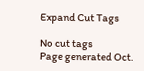Expand Cut Tags

No cut tags
Page generated Oct.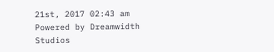21st, 2017 02:43 am
Powered by Dreamwidth Studios